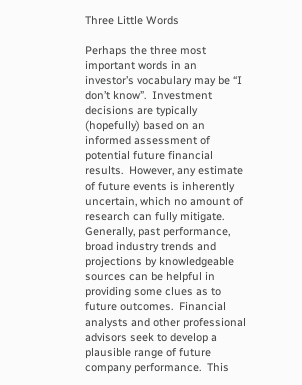Three Little Words

Perhaps the three most important words in an investor’s vocabulary may be “I don’t know”.  Investment decisions are typically (hopefully) based on an informed assessment of potential future financial results.  However, any estimate of future events is inherently uncertain, which no amount of research can fully mitigate.  Generally, past performance, broad industry trends and projections by knowledgeable sources can be helpful in providing some clues as to future outcomes.  Financial analysts and other professional advisors seek to develop a plausible range of future company performance.  This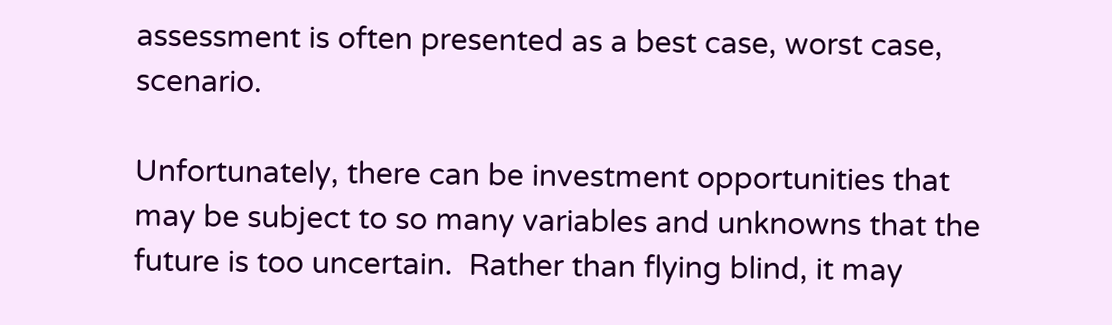assessment is often presented as a best case, worst case, scenario.

Unfortunately, there can be investment opportunities that may be subject to so many variables and unknowns that the future is too uncertain.  Rather than flying blind, it may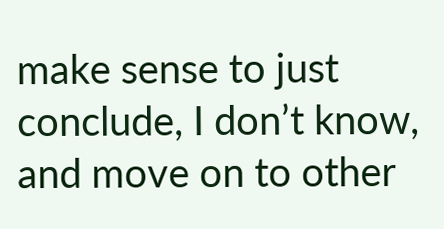make sense to just conclude, I don’t know, and move on to other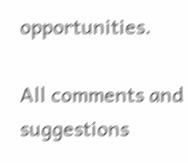opportunities.

All comments and suggestions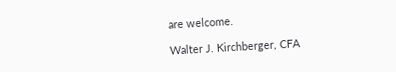are welcome.

Walter J. Kirchberger, CFA